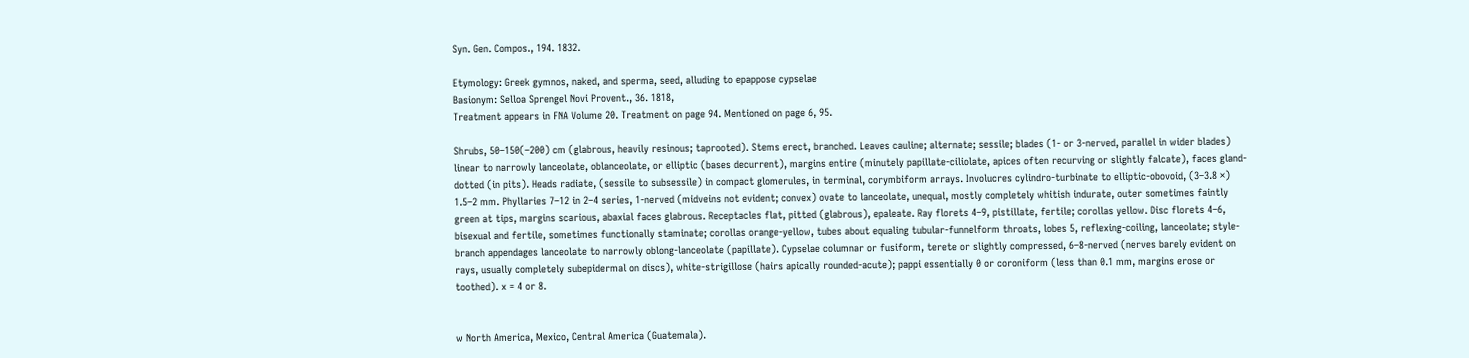Syn. Gen. Compos., 194. 1832.

Etymology: Greek gymnos, naked, and sperma, seed, alluding to epappose cypselae
Basionym: Selloa Sprengel Novi Provent., 36. 1818,
Treatment appears in FNA Volume 20. Treatment on page 94. Mentioned on page 6, 95.

Shrubs, 50–150(–200) cm (glabrous, heavily resinous; taprooted). Stems erect, branched. Leaves cauline; alternate; sessile; blades (1- or 3-nerved, parallel in wider blades) linear to narrowly lanceolate, oblanceolate, or elliptic (bases decurrent), margins entire (minutely papillate-ciliolate, apices often recurving or slightly falcate), faces gland-dotted (in pits). Heads radiate, (sessile to subsessile) in compact glomerules, in terminal, corymbiform arrays. Involucres cylindro-turbinate to elliptic-obovoid, (3–3.8 ×) 1.5–2 mm. Phyllaries 7–12 in 2–4 series, 1-nerved (midveins not evident; convex) ovate to lanceolate, unequal, mostly completely whitish indurate, outer sometimes faintly green at tips, margins scarious, abaxial faces glabrous. Receptacles flat, pitted (glabrous), epaleate. Ray florets 4–9, pistillate, fertile; corollas yellow. Disc florets 4–6, bisexual and fertile, sometimes functionally staminate; corollas orange-yellow, tubes about equaling tubular-funnelform throats, lobes 5, reflexing-coiling, lanceolate; style-branch appendages lanceolate to narrowly oblong-lanceolate (papillate). Cypselae columnar or fusiform, terete or slightly compressed, 6–8-nerved (nerves barely evident on rays, usually completely subepidermal on discs), white-strigillose (hairs apically rounded-acute); pappi essentially 0 or coroniform (less than 0.1 mm, margins erose or toothed). x = 4 or 8.


w North America, Mexico, Central America (Guatemala).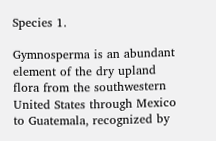Species 1.

Gymnosperma is an abundant element of the dry upland flora from the southwestern United States through Mexico to Guatemala, recognized by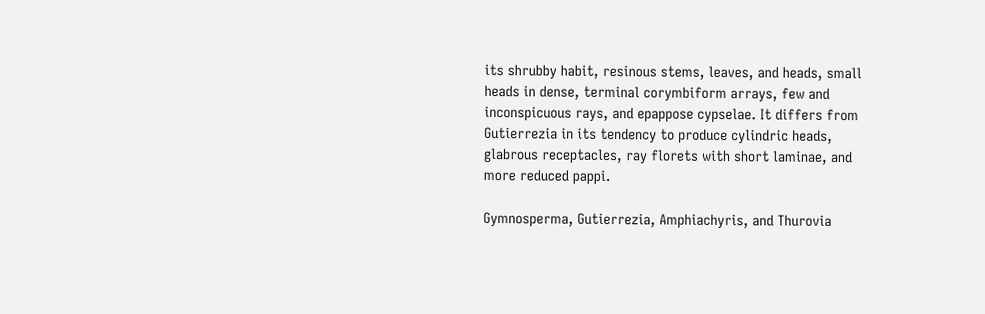its shrubby habit, resinous stems, leaves, and heads, small heads in dense, terminal corymbiform arrays, few and inconspicuous rays, and epappose cypselae. It differs from Gutierrezia in its tendency to produce cylindric heads, glabrous receptacles, ray florets with short laminae, and more reduced pappi.

Gymnosperma, Gutierrezia, Amphiachyris, and Thurovia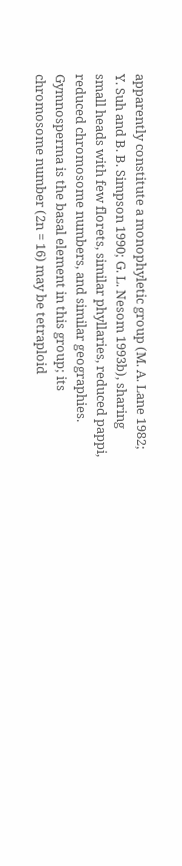apparently constitute a monophyletic group (M. A. Lane 1982; Y. Suh and B. B. Simpson 1990; G. L. Nesom 1993b), sharing small heads with few florets, similar phyllaries, reduced pappi, reduced chromosome numbers, and similar geographies. Gymnosperma is the basal element in this group; its chromosome number (2n = 16) may be tetraploid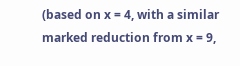(based on x = 4, with a similar marked reduction from x = 9,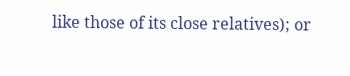like those of its close relatives); or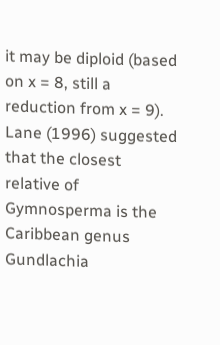it may be diploid (based on x = 8, still a reduction from x = 9). Lane (1996) suggested that the closest relative of Gymnosperma is the Caribbean genus Gundlachia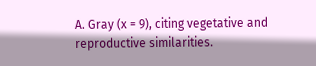A. Gray (x = 9), citing vegetative and reproductive similarities.